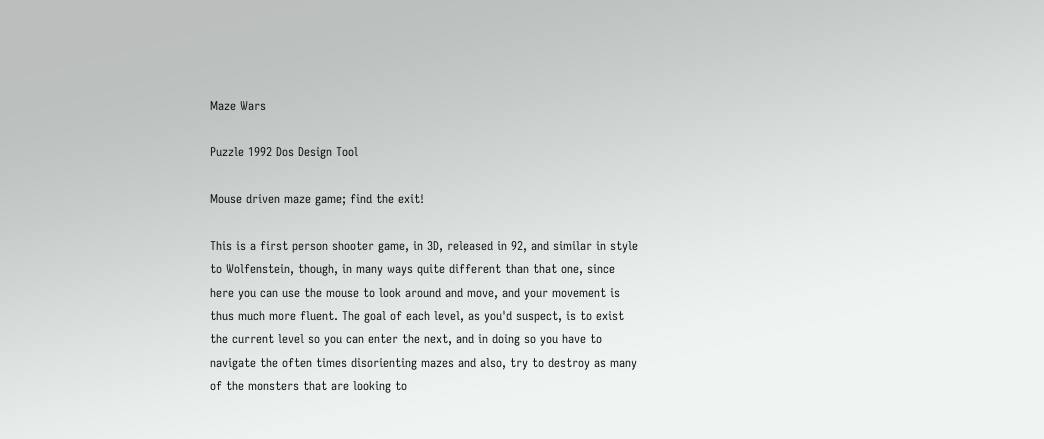Maze Wars

Puzzle 1992 Dos Design Tool

Mouse driven maze game; find the exit!

This is a first person shooter game, in 3D, released in 92, and similar in style to Wolfenstein, though, in many ways quite different than that one, since here you can use the mouse to look around and move, and your movement is thus much more fluent. The goal of each level, as you'd suspect, is to exist the current level so you can enter the next, and in doing so you have to navigate the often times disorienting mazes and also, try to destroy as many of the monsters that are looking to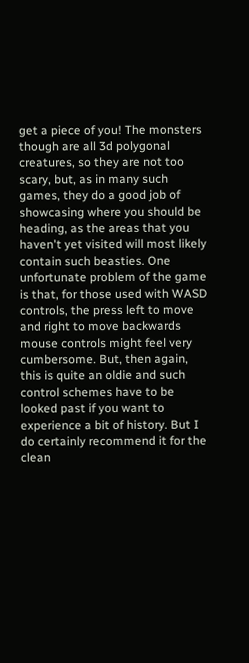get a piece of you! The monsters though are all 3d polygonal creatures, so they are not too scary, but, as in many such games, they do a good job of showcasing where you should be heading, as the areas that you haven't yet visited will most likely contain such beasties. One unfortunate problem of the game is that, for those used with WASD controls, the press left to move and right to move backwards mouse controls might feel very cumbersome. But, then again, this is quite an oldie and such control schemes have to be looked past if you want to experience a bit of history. But I do certainly recommend it for the clean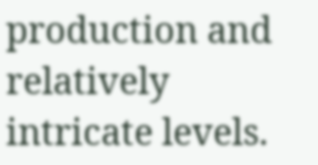production and relatively intricate levels.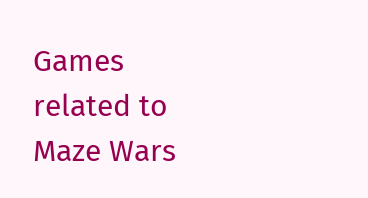Games related to Maze Wars